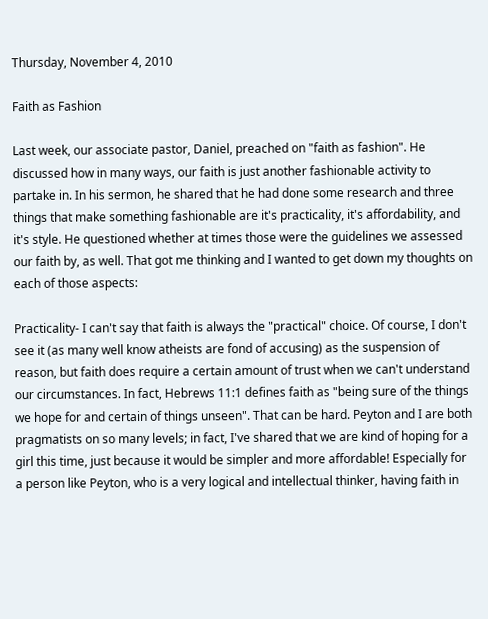Thursday, November 4, 2010

Faith as Fashion

Last week, our associate pastor, Daniel, preached on "faith as fashion". He discussed how in many ways, our faith is just another fashionable activity to partake in. In his sermon, he shared that he had done some research and three things that make something fashionable are it's practicality, it's affordability, and it's style. He questioned whether at times those were the guidelines we assessed our faith by, as well. That got me thinking and I wanted to get down my thoughts on each of those aspects:

Practicality- I can't say that faith is always the "practical" choice. Of course, I don't see it (as many well know atheists are fond of accusing) as the suspension of reason, but faith does require a certain amount of trust when we can't understand our circumstances. In fact, Hebrews 11:1 defines faith as "being sure of the things we hope for and certain of things unseen". That can be hard. Peyton and I are both pragmatists on so many levels; in fact, I've shared that we are kind of hoping for a girl this time, just because it would be simpler and more affordable! Especially for a person like Peyton, who is a very logical and intellectual thinker, having faith in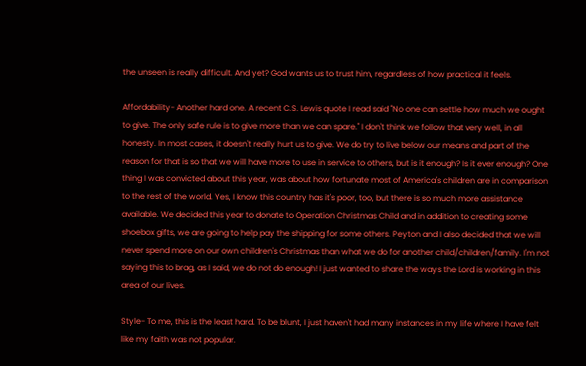the unseen is really difficult. And yet? God wants us to trust him, regardless of how practical it feels.

Affordability- Another hard one. A recent C.S. Lewis quote I read said "No one can settle how much we ought to give. The only safe rule is to give more than we can spare." I don't think we follow that very well, in all honesty. In most cases, it doesn't really hurt us to give. We do try to live below our means and part of the reason for that is so that we will have more to use in service to others, but is it enough? Is it ever enough? One thing I was convicted about this year, was about how fortunate most of America's children are in comparison to the rest of the world. Yes, I know this country has it's poor, too, but there is so much more assistance available. We decided this year to donate to Operation Christmas Child and in addition to creating some shoebox gifts, we are going to help pay the shipping for some others. Peyton and I also decided that we will never spend more on our own children's Christmas than what we do for another child/children/family. I'm not saying this to brag, as I said, we do not do enough! I just wanted to share the ways the Lord is working in this area of our lives.

Style- To me, this is the least hard. To be blunt, I just haven't had many instances in my life where I have felt like my faith was not popular.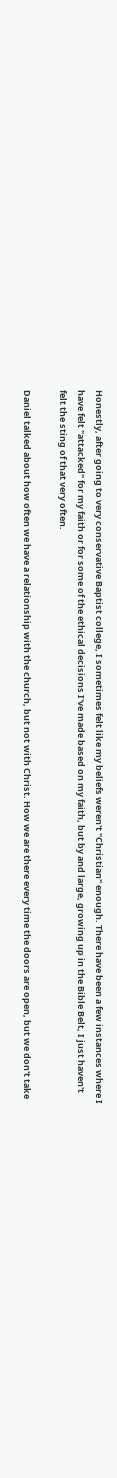Honestly, after going to very conservative Baptist college, I sometimes felt like my beliefs weren't "Christian" enough. There have been a few instances where I have felt "attacked" for my faith or for some of the ethical decisions I've made based on my faith, but by and large, growing up in the Bible Belt, I just haven't felt the sting of that very often.

Daniel talked about how often we have a relationship with the church, but not with Christ. How we are there every time the doors are open, but we don't take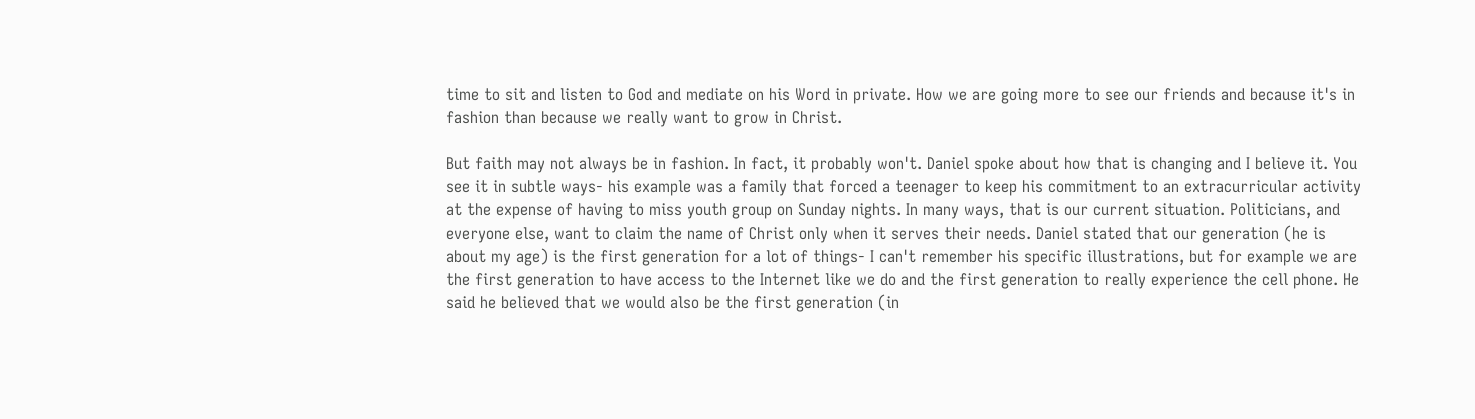time to sit and listen to God and mediate on his Word in private. How we are going more to see our friends and because it's in fashion than because we really want to grow in Christ.

But faith may not always be in fashion. In fact, it probably won't. Daniel spoke about how that is changing and I believe it. You see it in subtle ways- his example was a family that forced a teenager to keep his commitment to an extracurricular activity at the expense of having to miss youth group on Sunday nights. In many ways, that is our current situation. Politicians, and everyone else, want to claim the name of Christ only when it serves their needs. Daniel stated that our generation (he is about my age) is the first generation for a lot of things- I can't remember his specific illustrations, but for example we are the first generation to have access to the Internet like we do and the first generation to really experience the cell phone. He said he believed that we would also be the first generation (in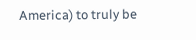America) to truly be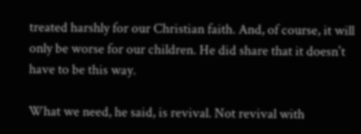treated harshly for our Christian faith. And, of course, it will only be worse for our children. He did share that it doesn't have to be this way.

What we need, he said, is revival. Not revival with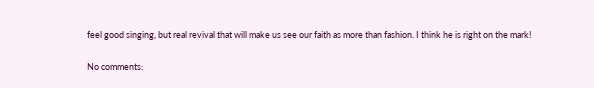feel good singing, but real revival that will make us see our faith as more than fashion. I think he is right on the mark!

No comments: